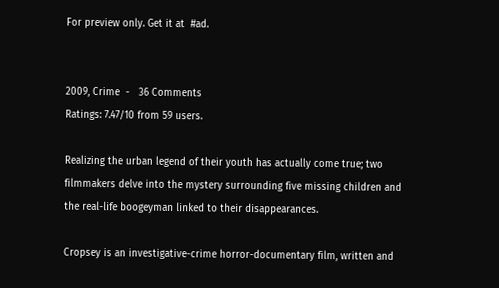For preview only. Get it at  #ad.


2009, Crime  -   36 Comments
Ratings: 7.47/10 from 59 users.

Realizing the urban legend of their youth has actually come true; two filmmakers delve into the mystery surrounding five missing children and the real-life boogeyman linked to their disappearances.

Cropsey is an investigative-crime horror-documentary film, written and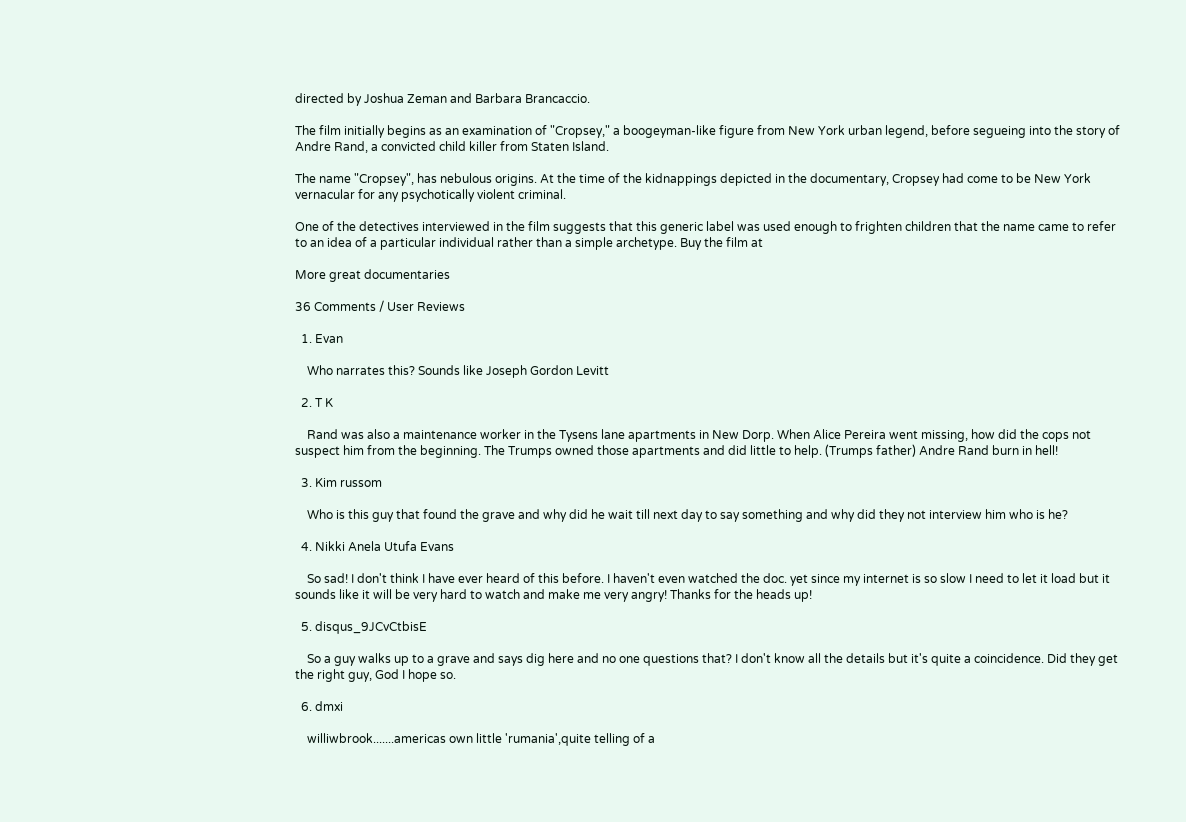directed by Joshua Zeman and Barbara Brancaccio.

The film initially begins as an examination of "Cropsey," a boogeyman-like figure from New York urban legend, before segueing into the story of Andre Rand, a convicted child killer from Staten Island.

The name "Cropsey", has nebulous origins. At the time of the kidnappings depicted in the documentary, Cropsey had come to be New York vernacular for any psychotically violent criminal.

One of the detectives interviewed in the film suggests that this generic label was used enough to frighten children that the name came to refer to an idea of a particular individual rather than a simple archetype. Buy the film at

More great documentaries

36 Comments / User Reviews

  1. Evan

    Who narrates this? Sounds like Joseph Gordon Levitt

  2. T K

    Rand was also a maintenance worker in the Tysens lane apartments in New Dorp. When Alice Pereira went missing, how did the cops not suspect him from the beginning. The Trumps owned those apartments and did little to help. (Trumps father) Andre Rand burn in hell!

  3. Kim russom

    Who is this guy that found the grave and why did he wait till next day to say something and why did they not interview him who is he?

  4. Nikki Anela Utufa Evans

    So sad! I don't think I have ever heard of this before. I haven't even watched the doc. yet since my internet is so slow I need to let it load but it sounds like it will be very hard to watch and make me very angry! Thanks for the heads up!

  5. disqus_9JCvCtbisE

    So a guy walks up to a grave and says dig here and no one questions that? I don't know all the details but it's quite a coincidence. Did they get the right guy, God I hope so.

  6. dmxi

    williwbrook.......americas own little 'rumania',quite telling of a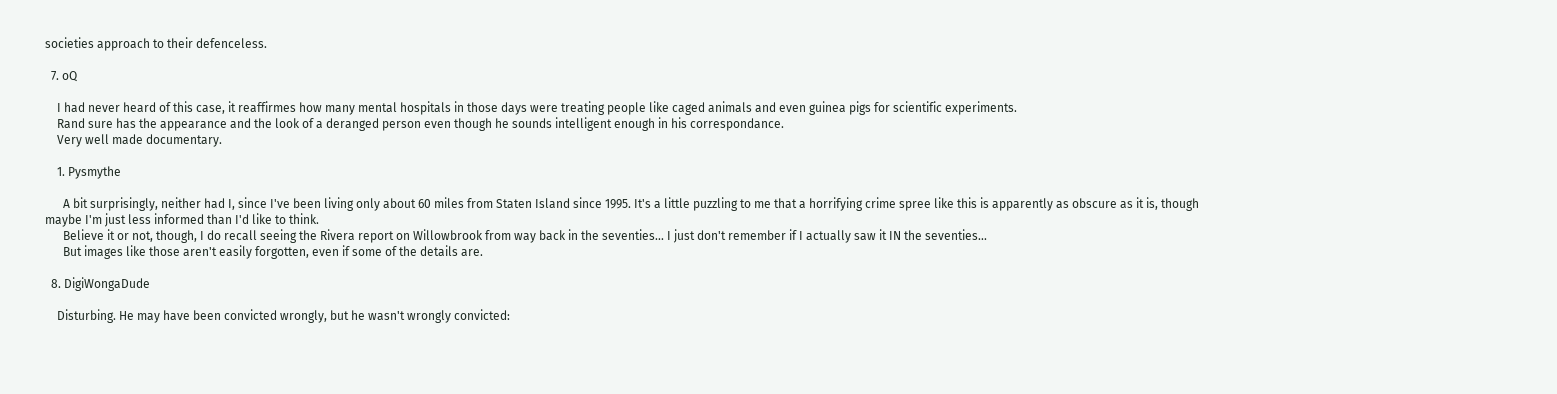societies approach to their defenceless.

  7. oQ

    I had never heard of this case, it reaffirmes how many mental hospitals in those days were treating people like caged animals and even guinea pigs for scientific experiments.
    Rand sure has the appearance and the look of a deranged person even though he sounds intelligent enough in his correspondance.
    Very well made documentary.

    1. Pysmythe

      A bit surprisingly, neither had I, since I've been living only about 60 miles from Staten Island since 1995. It's a little puzzling to me that a horrifying crime spree like this is apparently as obscure as it is, though maybe I'm just less informed than I'd like to think.
      Believe it or not, though, I do recall seeing the Rivera report on Willowbrook from way back in the seventies... I just don't remember if I actually saw it IN the seventies...
      But images like those aren't easily forgotten, even if some of the details are.

  8. DigiWongaDude

    Disturbing. He may have been convicted wrongly, but he wasn't wrongly convicted: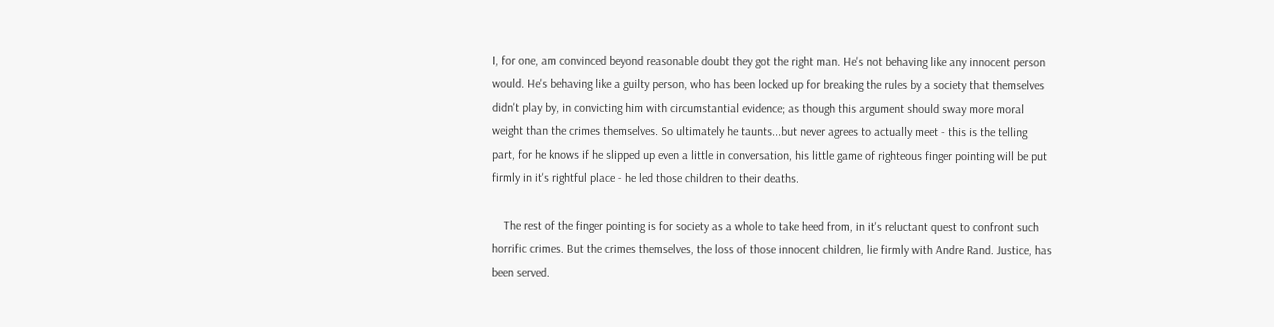I, for one, am convinced beyond reasonable doubt they got the right man. He's not behaving like any innocent person would. He's behaving like a guilty person, who has been locked up for breaking the rules by a society that themselves didn't play by, in convicting him with circumstantial evidence; as though this argument should sway more moral weight than the crimes themselves. So ultimately he taunts...but never agrees to actually meet - this is the telling part, for he knows if he slipped up even a little in conversation, his little game of righteous finger pointing will be put firmly in it's rightful place - he led those children to their deaths.

    The rest of the finger pointing is for society as a whole to take heed from, in it's reluctant quest to confront such horrific crimes. But the crimes themselves, the loss of those innocent children, lie firmly with Andre Rand. Justice, has been served.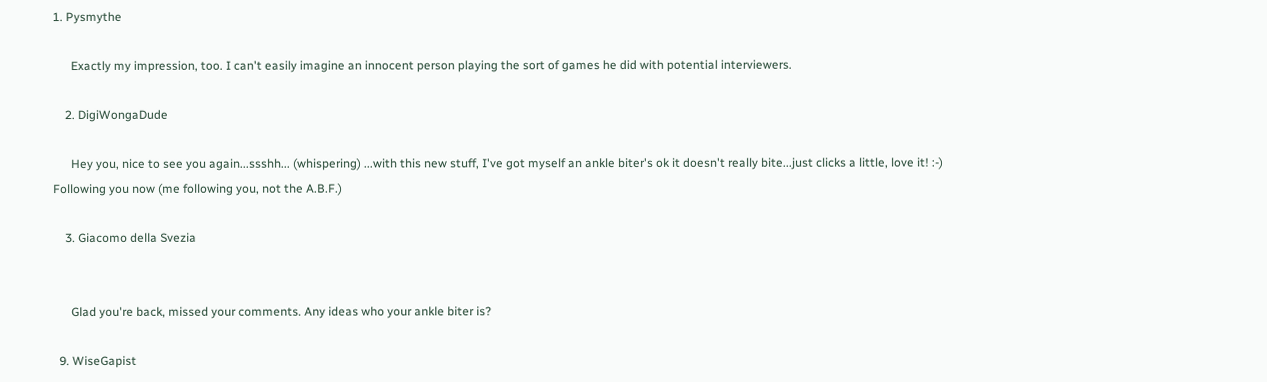1. Pysmythe

      Exactly my impression, too. I can't easily imagine an innocent person playing the sort of games he did with potential interviewers.

    2. DigiWongaDude

      Hey you, nice to see you again...ssshh... (whispering) ...with this new stuff, I've got myself an ankle biter's ok it doesn't really bite...just clicks a little, love it! :-) Following you now (me following you, not the A.B.F.)

    3. Giacomo della Svezia


      Glad you're back, missed your comments. Any ideas who your ankle biter is?

  9. WiseGapist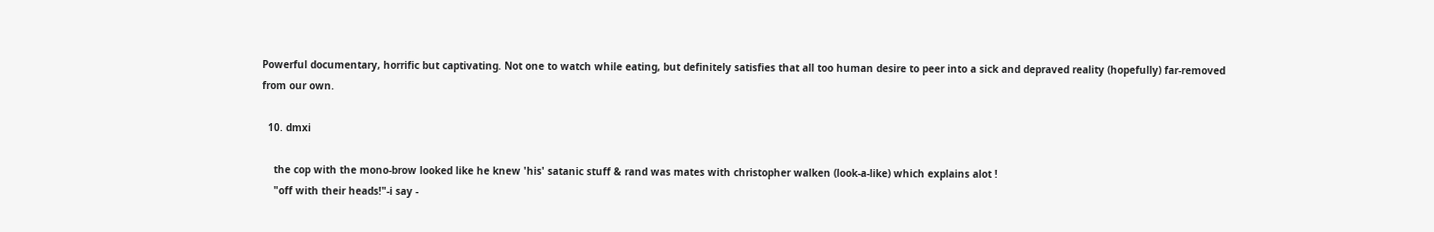Powerful documentary, horrific but captivating. Not one to watch while eating, but definitely satisfies that all too human desire to peer into a sick and depraved reality (hopefully) far-removed from our own.

  10. dmxi

    the cop with the mono-brow looked like he knew 'his' satanic stuff & rand was mates with christopher walken (look-a-like) which explains alot !
    "off with their heads!"-i say -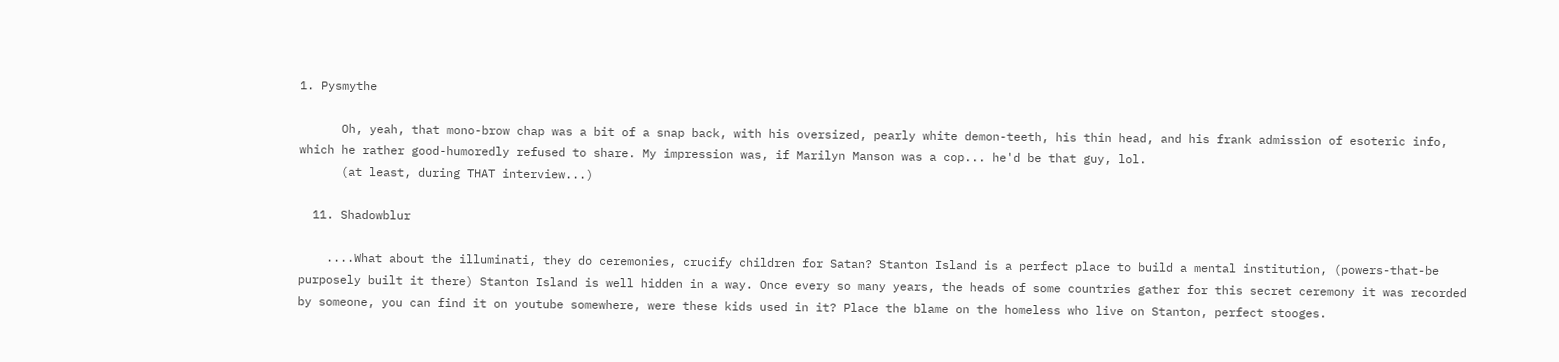1. Pysmythe

      Oh, yeah, that mono-brow chap was a bit of a snap back, with his oversized, pearly white demon-teeth, his thin head, and his frank admission of esoteric info, which he rather good-humoredly refused to share. My impression was, if Marilyn Manson was a cop... he'd be that guy, lol.
      (at least, during THAT interview...)

  11. Shadowblur

    ....What about the illuminati, they do ceremonies, crucify children for Satan? Stanton Island is a perfect place to build a mental institution, (powers-that-be purposely built it there) Stanton Island is well hidden in a way. Once every so many years, the heads of some countries gather for this secret ceremony it was recorded by someone, you can find it on youtube somewhere, were these kids used in it? Place the blame on the homeless who live on Stanton, perfect stooges.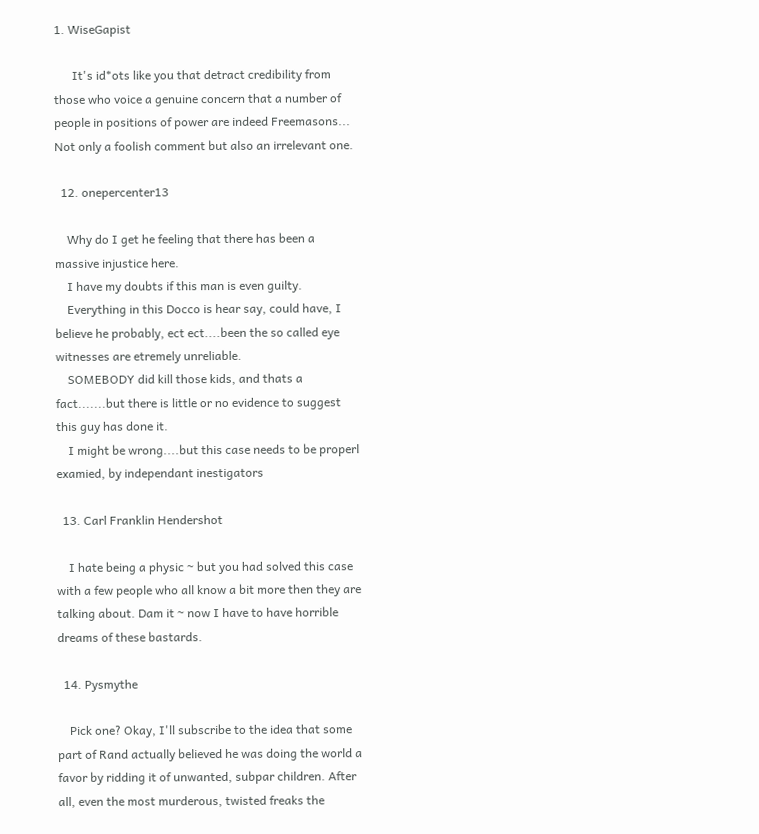1. WiseGapist

      It's id*ots like you that detract credibility from those who voice a genuine concern that a number of people in positions of power are indeed Freemasons... Not only a foolish comment but also an irrelevant one.

  12. onepercenter13

    Why do I get he feeling that there has been a massive injustice here.
    I have my doubts if this man is even guilty.
    Everything in this Docco is hear say, could have, I believe he probably, ect ect....been the so called eye witnesses are etremely unreliable.
    SOMEBODY did kill those kids, and thats a fact.......but there is little or no evidence to suggest this guy has done it.
    I might be wrong....but this case needs to be properl examied, by independant inestigators

  13. Carl Franklin Hendershot

    I hate being a physic ~ but you had solved this case with a few people who all know a bit more then they are talking about. Dam it ~ now I have to have horrible dreams of these bastards.

  14. Pysmythe

    Pick one? Okay, I'll subscribe to the idea that some part of Rand actually believed he was doing the world a favor by ridding it of unwanted, subpar children. After all, even the most murderous, twisted freaks the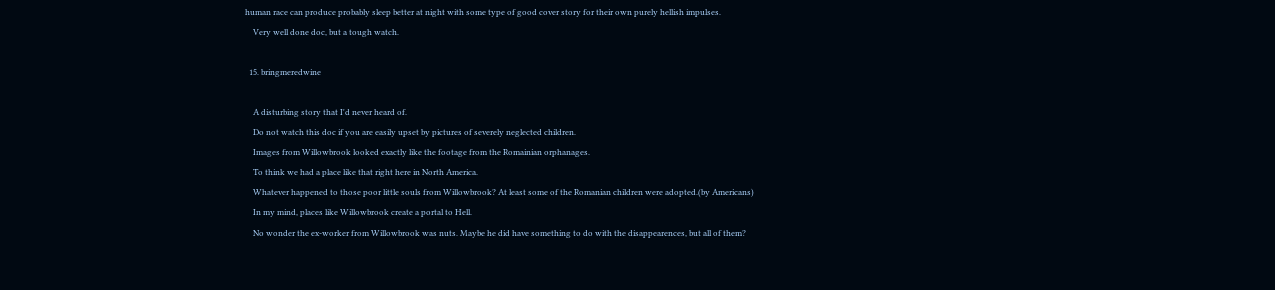human race can produce probably sleep better at night with some type of good cover story for their own purely hellish impulses.
    Very well done doc, but a tough watch.

  15. bringmeredwine

    A disturbing story that I'd never heard of.
    Do not watch this doc if you are easily upset by pictures of severely neglected children.
    Images from Willowbrook looked exactly like the footage from the Romainian orphanages.
    To think we had a place like that right here in North America.
    Whatever happened to those poor little souls from Willowbrook? At least some of the Romanian children were adopted.(by Americans)
    In my mind, places like Willowbrook create a portal to Hell.
    No wonder the ex-worker from Willowbrook was nuts. Maybe he did have something to do with the disappearences, but all of them?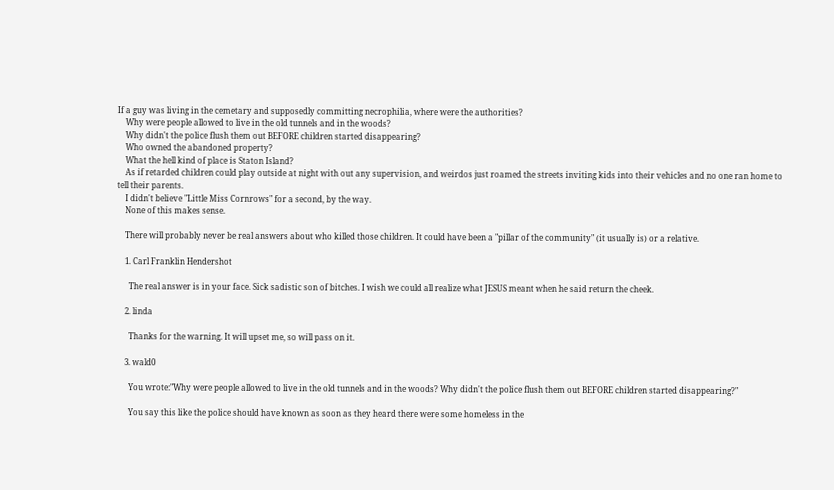If a guy was living in the cemetary and supposedly committing necrophilia, where were the authorities?
    Why were people allowed to live in the old tunnels and in the woods?
    Why didn't the police flush them out BEFORE children started disappearing?
    Who owned the abandoned property?
    What the hell kind of place is Staton Island?
    As if retarded children could play outside at night with out any supervision, and weirdos just roamed the streets inviting kids into their vehicles and no one ran home to tell their parents.
    I didn't believe "Little Miss Cornrows" for a second, by the way.
    None of this makes sense.

    There will probably never be real answers about who killed those children. It could have been a "pillar of the community" (it usually is) or a relative.

    1. Carl Franklin Hendershot

      The real answer is in your face. Sick sadistic son of bitches. I wish we could all realize what JESUS meant when he said return the cheek.

    2. linda

      Thanks for the warning. It will upset me, so will pass on it.

    3. wald0

      You wrote:"Why were people allowed to live in the old tunnels and in the woods? Why didn't the police flush them out BEFORE children started disappearing?"

      You say this like the police should have known as soon as they heard there were some homeless in the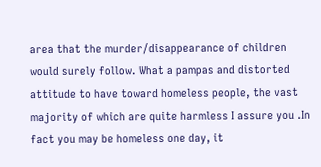area that the murder/disappearance of children would surely follow. What a pampas and distorted attitude to have toward homeless people, the vast majority of which are quite harmless I assure you .In fact you may be homeless one day, it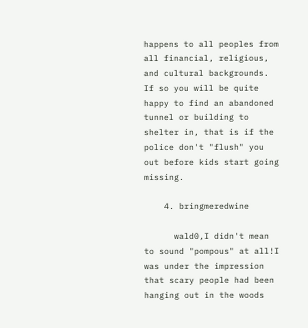happens to all peoples from all financial, religious, and cultural backgrounds. If so you will be quite happy to find an abandoned tunnel or building to shelter in, that is if the police don't "flush" you out before kids start going missing.

    4. bringmeredwine

      wald0,I didn't mean to sound "pompous" at all!I was under the impression that scary people had been hanging out in the woods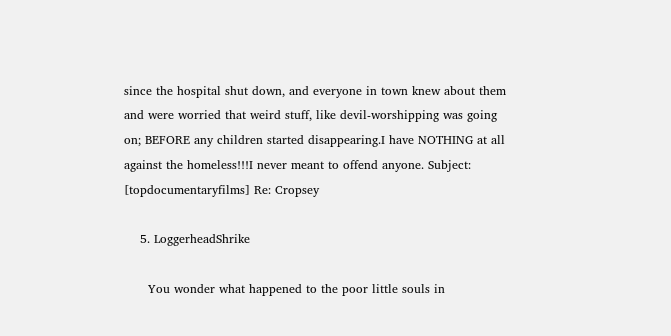since the hospital shut down, and everyone in town knew about them and were worried that weird stuff, like devil-worshipping was going on; BEFORE any children started disappearing.I have NOTHING at all against the homeless!!!I never meant to offend anyone. Subject: [topdocumentaryfilms] Re: Cropsey

    5. LoggerheadShrike

      You wonder what happened to the poor little souls in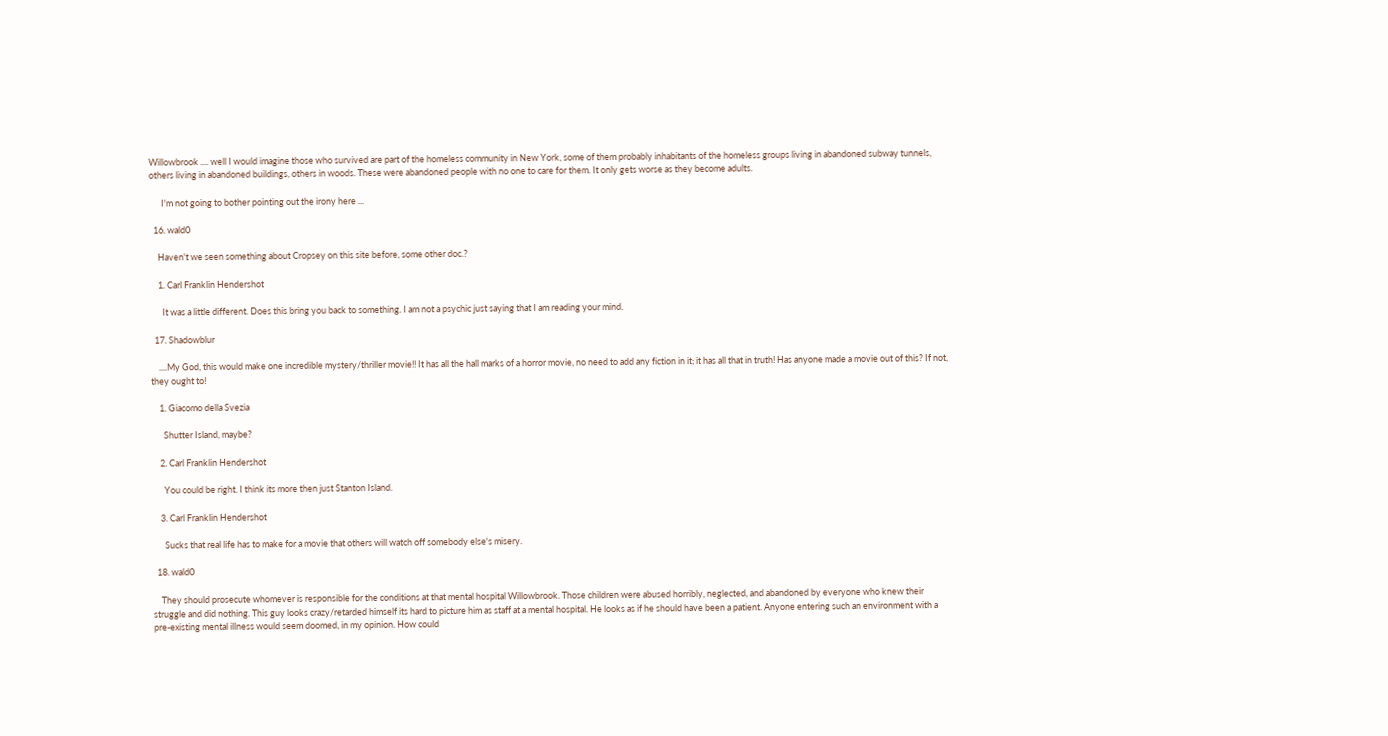Willowbrook .... well I would imagine those who survived are part of the homeless community in New York, some of them probably inhabitants of the homeless groups living in abandoned subway tunnels, others living in abandoned buildings, others in woods. These were abandoned people with no one to care for them. It only gets worse as they become adults.

      I'm not going to bother pointing out the irony here ...

  16. wald0

    Haven't we seen something about Cropsey on this site before, some other doc.?

    1. Carl Franklin Hendershot

      It was a little different. Does this bring you back to something. I am not a psychic just saying that I am reading your mind.

  17. Shadowblur

    ....My God, this would make one incredible mystery/thriller movie!! It has all the hall marks of a horror movie, no need to add any fiction in it; it has all that in truth! Has anyone made a movie out of this? If not, they ought to!

    1. Giacomo della Svezia

      Shutter Island, maybe?

    2. Carl Franklin Hendershot

      You could be right. I think its more then just Stanton Island.

    3. Carl Franklin Hendershot

      Sucks that real life has to make for a movie that others will watch off somebody else's misery.

  18. wald0

    They should prosecute whomever is responsible for the conditions at that mental hospital Willowbrook. Those children were abused horribly, neglected, and abandoned by everyone who knew their struggle and did nothing. This guy looks crazy/retarded himself its hard to picture him as staff at a mental hospital. He looks as if he should have been a patient. Anyone entering such an environment with a pre-existing mental illness would seem doomed, in my opinion. How could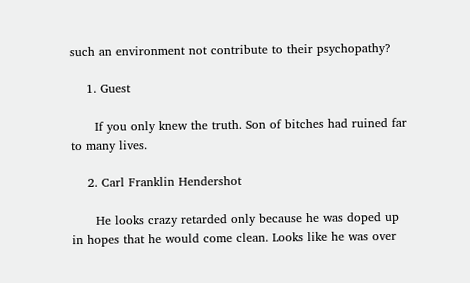such an environment not contribute to their psychopathy?

    1. Guest

      If you only knew the truth. Son of bitches had ruined far to many lives.

    2. Carl Franklin Hendershot

      He looks crazy retarded only because he was doped up in hopes that he would come clean. Looks like he was over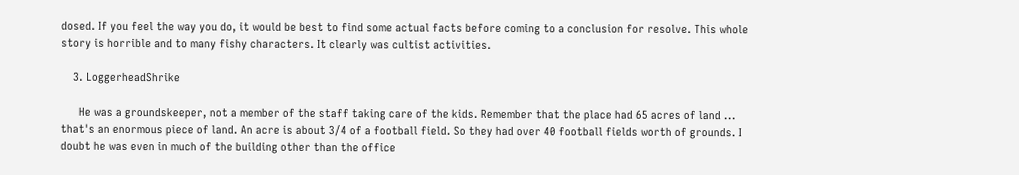dosed. If you feel the way you do, it would be best to find some actual facts before coming to a conclusion for resolve. This whole story is horrible and to many fishy characters. It clearly was cultist activities.

    3. LoggerheadShrike

      He was a groundskeeper, not a member of the staff taking care of the kids. Remember that the place had 65 acres of land ... that's an enormous piece of land. An acre is about 3/4 of a football field. So they had over 40 football fields worth of grounds. I doubt he was even in much of the building other than the office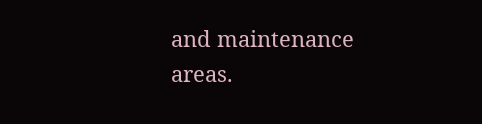and maintenance areas.